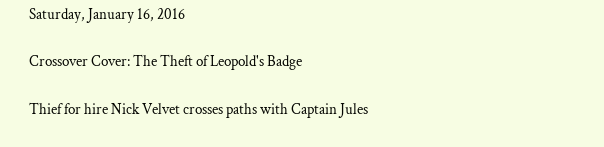Saturday, January 16, 2016

Crossover Cover: The Theft of Leopold's Badge

Thief for hire Nick Velvet crosses paths with Captain Jules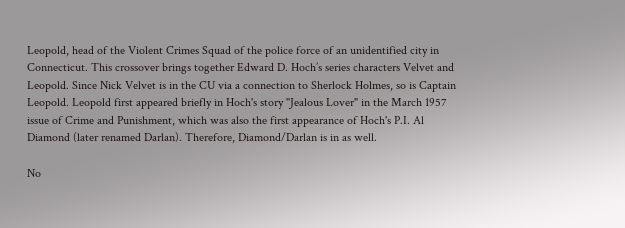Leopold, head of the Violent Crimes Squad of the police force of an unidentified city in Connecticut. This crossover brings together Edward D. Hoch’s series characters Velvet and Leopold. Since Nick Velvet is in the CU via a connection to Sherlock Holmes, so is Captain Leopold. Leopold first appeared briefly in Hoch's story "Jealous Lover" in the March 1957 issue of Crime and Punishment, which was also the first appearance of Hoch's P.I. Al Diamond (later renamed Darlan). Therefore, Diamond/Darlan is in as well.

No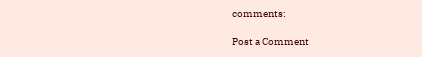comments:

Post a Comment